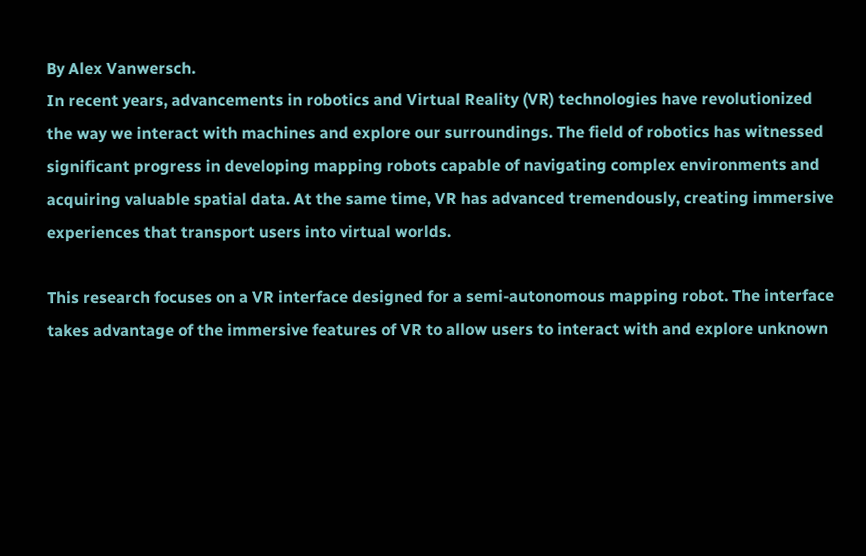By Alex Vanwersch.
In recent years, advancements in robotics and Virtual Reality (VR) technologies have revolutionized
the way we interact with machines and explore our surroundings. The field of robotics has witnessed
significant progress in developing mapping robots capable of navigating complex environments and
acquiring valuable spatial data. At the same time, VR has advanced tremendously, creating immersive
experiences that transport users into virtual worlds.

This research focuses on a VR interface designed for a semi-autonomous mapping robot. The interface
takes advantage of the immersive features of VR to allow users to interact with and explore unknown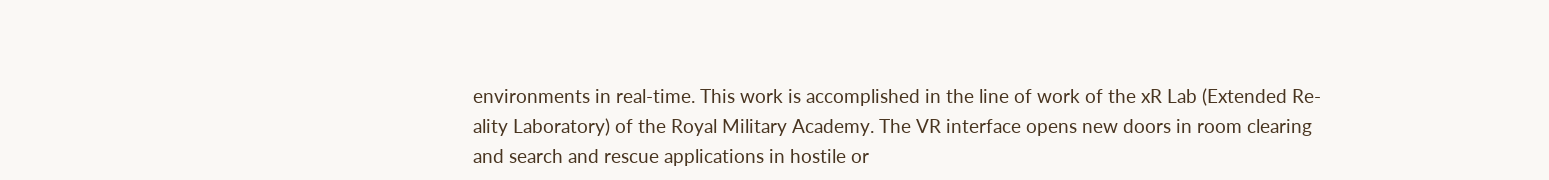environments in real-time. This work is accomplished in the line of work of the xR Lab (Extended Re-
ality Laboratory) of the Royal Military Academy. The VR interface opens new doors in room clearing
and search and rescue applications in hostile or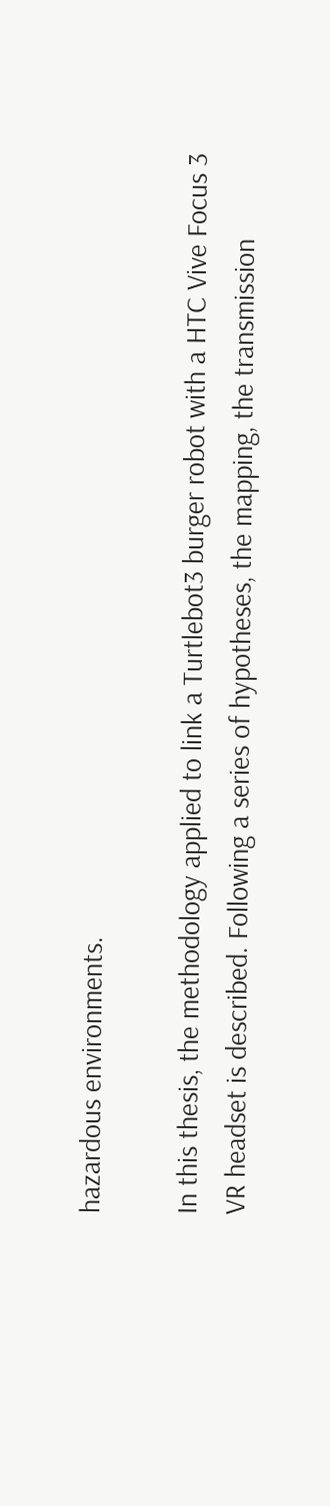hazardous environments.

In this thesis, the methodology applied to link a Turtlebot3 burger robot with a HTC Vive Focus 3
VR headset is described. Following a series of hypotheses, the mapping, the transmission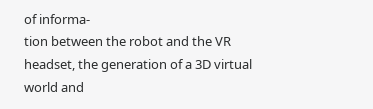of informa-
tion between the robot and the VR headset, the generation of a 3D virtual world and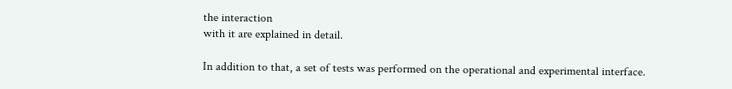the interaction
with it are explained in detail.

In addition to that, a set of tests was performed on the operational and experimental interface.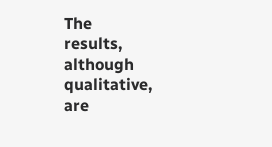The
results, although qualitative, are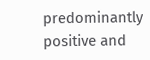predominantly positive and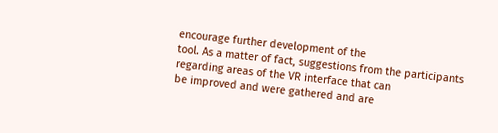encourage further development of the
tool. As a matter of fact, suggestions from the participants regarding areas of the VR interface that can
be improved and were gathered and are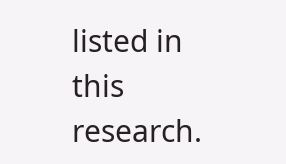listed in this research.